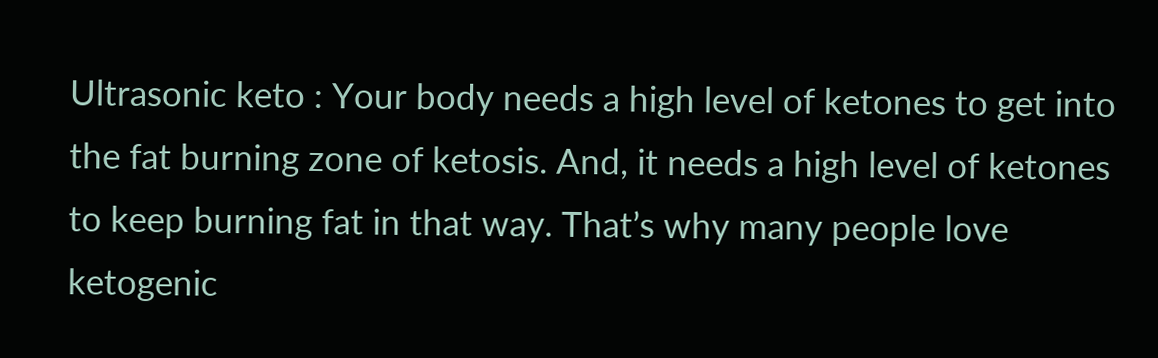Ultrasonic keto : Your body needs a high level of ketones to get into the fat burning zone of ketosis. And, it needs a high level of ketones to keep burning fat in that way. That’s why many people love ketogenic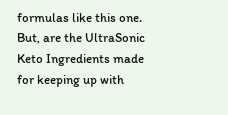formulas like this one. But, are the UltraSonic Keto Ingredients made for keeping up with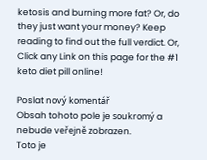ketosis and burning more fat? Or, do they just want your money? Keep reading to find out the full verdict. Or, Click any Link on this page for the #1 keto diet pill online!

Poslat nový komentář
Obsah tohoto pole je soukromý a nebude veřejně zobrazen.
Toto je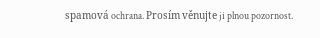spamová ochrana. Prosím věnujte ji plnou pozornost.